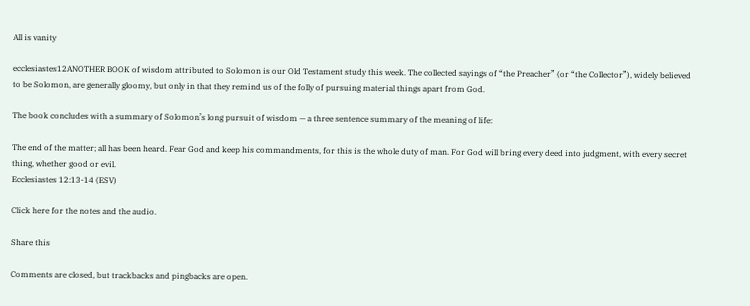All is vanity

ecclesiastes12ANOTHER BOOK of wisdom attributed to Solomon is our Old Testament study this week. The collected sayings of “the Preacher” (or “the Collector”), widely believed to be Solomon, are generally gloomy, but only in that they remind us of the folly of pursuing material things apart from God.

The book concludes with a summary of Solomon’s long pursuit of wisdom — a three sentence summary of the meaning of life:

The end of the matter; all has been heard. Fear God and keep his commandments, for this is the whole duty of man. For God will bring every deed into judgment, with every secret thing, whether good or evil.
Ecclesiastes 12:13-14 (ESV)

Click here for the notes and the audio.

Share this

Comments are closed, but trackbacks and pingbacks are open.